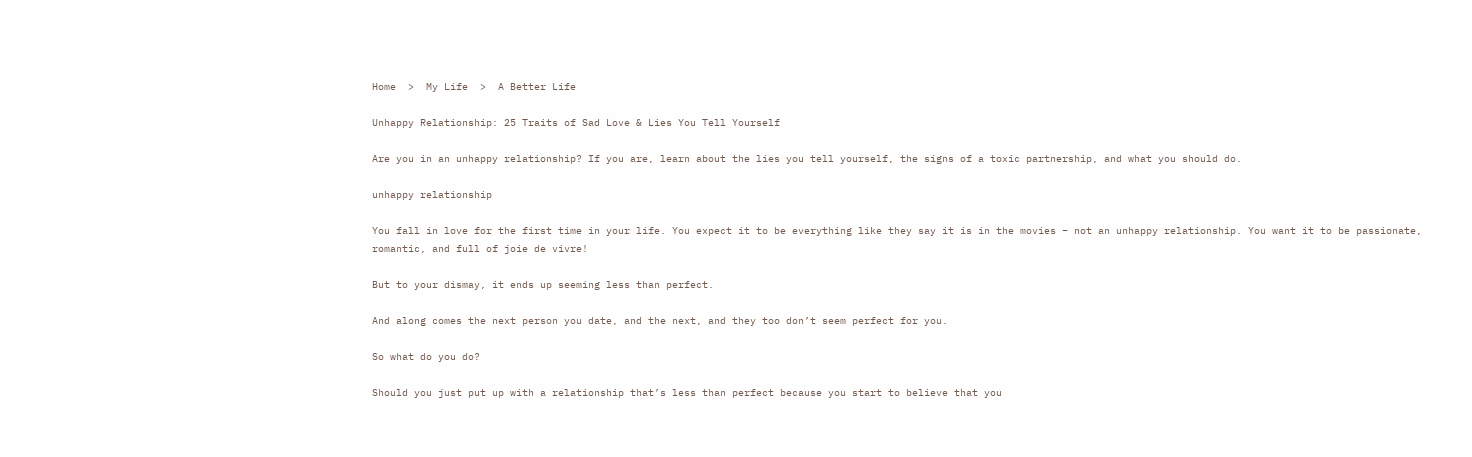Home  >  My Life  >  A Better Life

Unhappy Relationship: 25 Traits of Sad Love & Lies You Tell Yourself

Are you in an unhappy relationship? If you are, learn about the lies you tell yourself, the signs of a toxic partnership, and what you should do.

unhappy relationship

You fall in love for the first time in your life. You expect it to be everything like they say it is in the movies – not an unhappy relationship. You want it to be passionate, romantic, and full of joie de vivre!

But to your dismay, it ends up seeming less than perfect.

And along comes the next person you date, and the next, and they too don’t seem perfect for you.

So what do you do?

Should you just put up with a relationship that’s less than perfect because you start to believe that you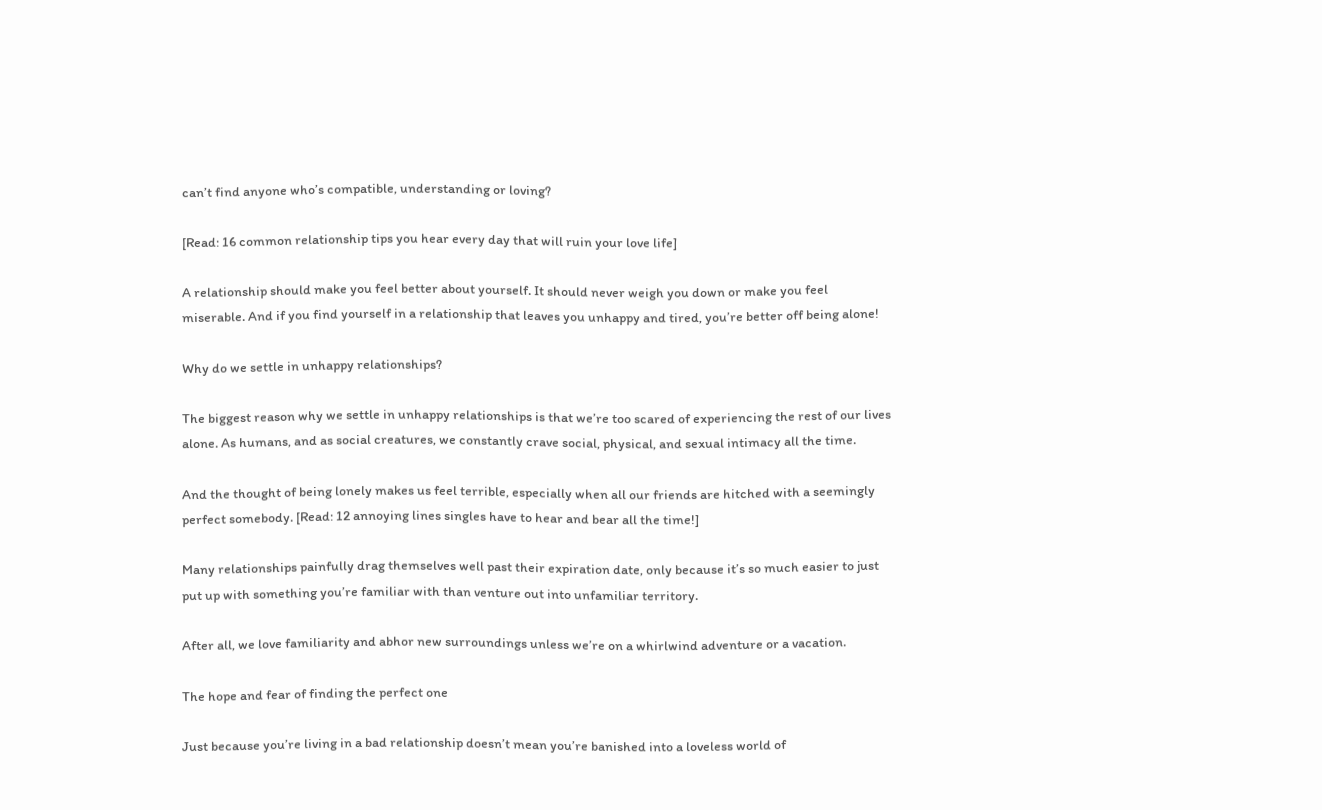can’t find anyone who’s compatible, understanding or loving?

[Read: 16 common relationship tips you hear every day that will ruin your love life]

A relationship should make you feel better about yourself. It should never weigh you down or make you feel miserable. And if you find yourself in a relationship that leaves you unhappy and tired, you’re better off being alone!

Why do we settle in unhappy relationships?

The biggest reason why we settle in unhappy relationships is that we’re too scared of experiencing the rest of our lives alone. As humans, and as social creatures, we constantly crave social, physical, and sexual intimacy all the time.

And the thought of being lonely makes us feel terrible, especially when all our friends are hitched with a seemingly perfect somebody. [Read: 12 annoying lines singles have to hear and bear all the time!]

Many relationships painfully drag themselves well past their expiration date, only because it’s so much easier to just put up with something you’re familiar with than venture out into unfamiliar territory.

After all, we love familiarity and abhor new surroundings unless we’re on a whirlwind adventure or a vacation.

The hope and fear of finding the perfect one

Just because you’re living in a bad relationship doesn’t mean you’re banished into a loveless world of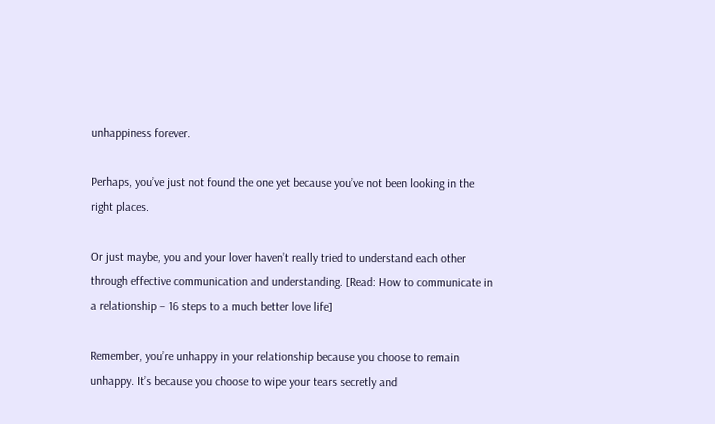unhappiness forever.

Perhaps, you’ve just not found the one yet because you’ve not been looking in the right places.

Or just maybe, you and your lover haven’t really tried to understand each other through effective communication and understanding. [Read: How to communicate in a relationship – 16 steps to a much better love life]

Remember, you’re unhappy in your relationship because you choose to remain unhappy. It’s because you choose to wipe your tears secretly and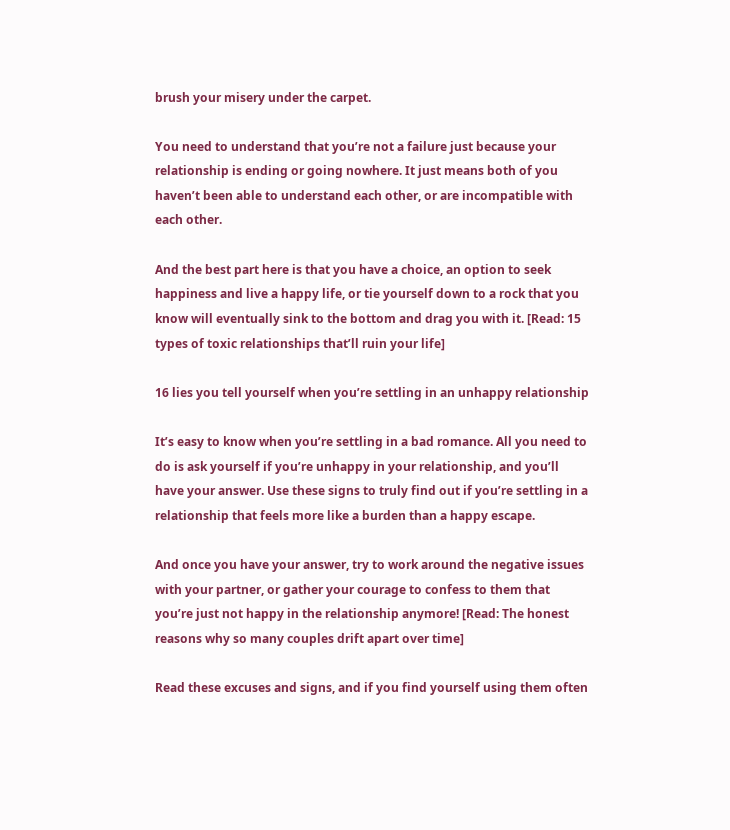brush your misery under the carpet.

You need to understand that you’re not a failure just because your relationship is ending or going nowhere. It just means both of you haven’t been able to understand each other, or are incompatible with each other.

And the best part here is that you have a choice, an option to seek happiness and live a happy life, or tie yourself down to a rock that you know will eventually sink to the bottom and drag you with it. [Read: 15 types of toxic relationships that’ll ruin your life]

16 lies you tell yourself when you’re settling in an unhappy relationship

It’s easy to know when you’re settling in a bad romance. All you need to do is ask yourself if you’re unhappy in your relationship, and you’ll have your answer. Use these signs to truly find out if you’re settling in a relationship that feels more like a burden than a happy escape.

And once you have your answer, try to work around the negative issues with your partner, or gather your courage to confess to them that you’re just not happy in the relationship anymore! [Read: The honest reasons why so many couples drift apart over time]

Read these excuses and signs, and if you find yourself using them often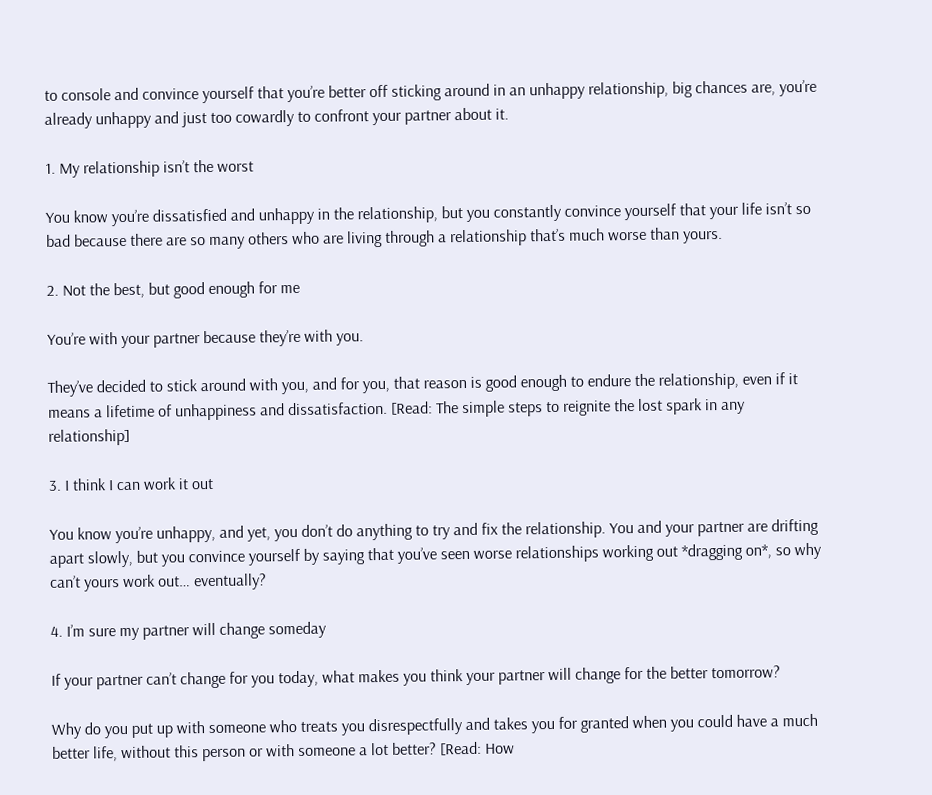to console and convince yourself that you’re better off sticking around in an unhappy relationship, big chances are, you’re already unhappy and just too cowardly to confront your partner about it.

1. My relationship isn’t the worst

You know you’re dissatisfied and unhappy in the relationship, but you constantly convince yourself that your life isn’t so bad because there are so many others who are living through a relationship that’s much worse than yours.

2. Not the best, but good enough for me

You’re with your partner because they’re with you.

They’ve decided to stick around with you, and for you, that reason is good enough to endure the relationship, even if it means a lifetime of unhappiness and dissatisfaction. [Read: The simple steps to reignite the lost spark in any relationship]

3. I think I can work it out

You know you’re unhappy, and yet, you don’t do anything to try and fix the relationship. You and your partner are drifting apart slowly, but you convince yourself by saying that you’ve seen worse relationships working out *dragging on*, so why can’t yours work out… eventually?

4. I’m sure my partner will change someday

If your partner can’t change for you today, what makes you think your partner will change for the better tomorrow?

Why do you put up with someone who treats you disrespectfully and takes you for granted when you could have a much better life, without this person or with someone a lot better? [Read: How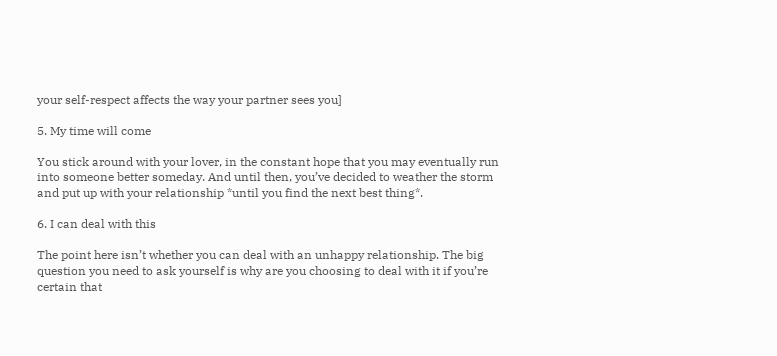your self-respect affects the way your partner sees you]

5. My time will come

You stick around with your lover, in the constant hope that you may eventually run into someone better someday. And until then, you’ve decided to weather the storm and put up with your relationship *until you find the next best thing*.

6. I can deal with this

The point here isn’t whether you can deal with an unhappy relationship. The big question you need to ask yourself is why are you choosing to deal with it if you’re certain that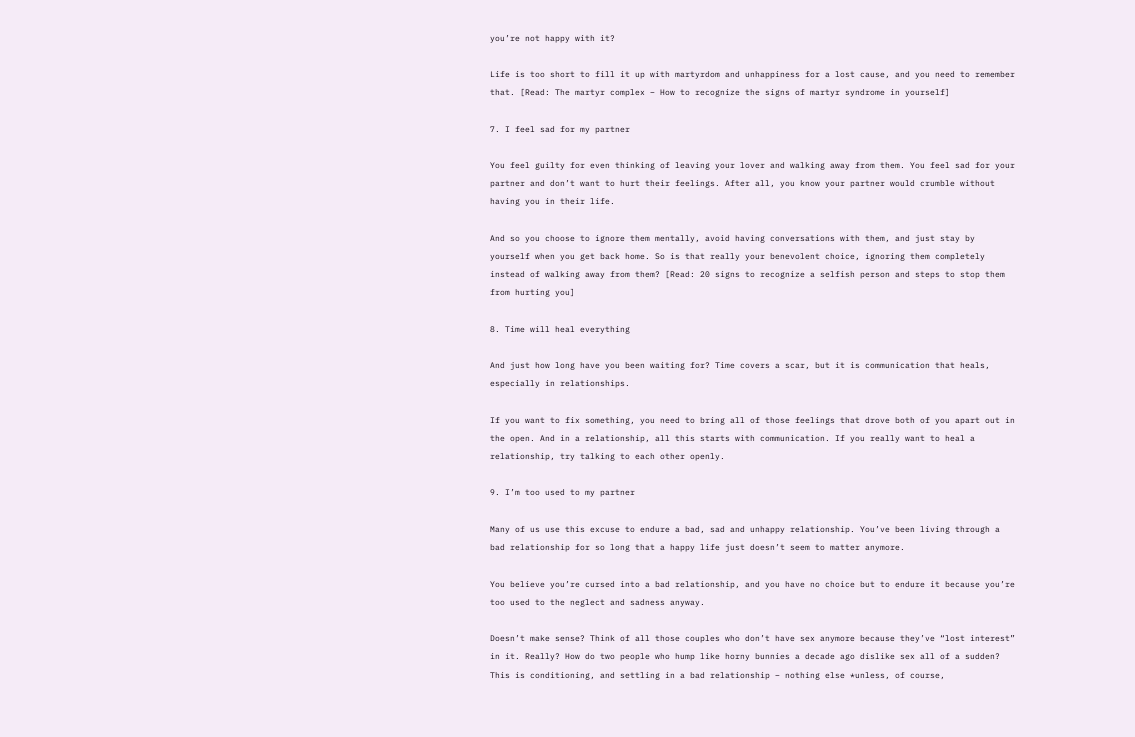you’re not happy with it?

Life is too short to fill it up with martyrdom and unhappiness for a lost cause, and you need to remember that. [Read: The martyr complex – How to recognize the signs of martyr syndrome in yourself]

7. I feel sad for my partner

You feel guilty for even thinking of leaving your lover and walking away from them. You feel sad for your partner and don’t want to hurt their feelings. After all, you know your partner would crumble without having you in their life.

And so you choose to ignore them mentally, avoid having conversations with them, and just stay by yourself when you get back home. So is that really your benevolent choice, ignoring them completely instead of walking away from them? [Read: 20 signs to recognize a selfish person and steps to stop them from hurting you]

8. Time will heal everything

And just how long have you been waiting for? Time covers a scar, but it is communication that heals, especially in relationships.

If you want to fix something, you need to bring all of those feelings that drove both of you apart out in the open. And in a relationship, all this starts with communication. If you really want to heal a relationship, try talking to each other openly.

9. I’m too used to my partner

Many of us use this excuse to endure a bad, sad and unhappy relationship. You’ve been living through a bad relationship for so long that a happy life just doesn’t seem to matter anymore.

You believe you’re cursed into a bad relationship, and you have no choice but to endure it because you’re too used to the neglect and sadness anyway.

Doesn’t make sense? Think of all those couples who don’t have sex anymore because they’ve “lost interest” in it. Really? How do two people who hump like horny bunnies a decade ago dislike sex all of a sudden? This is conditioning, and settling in a bad relationship – nothing else *unless, of course,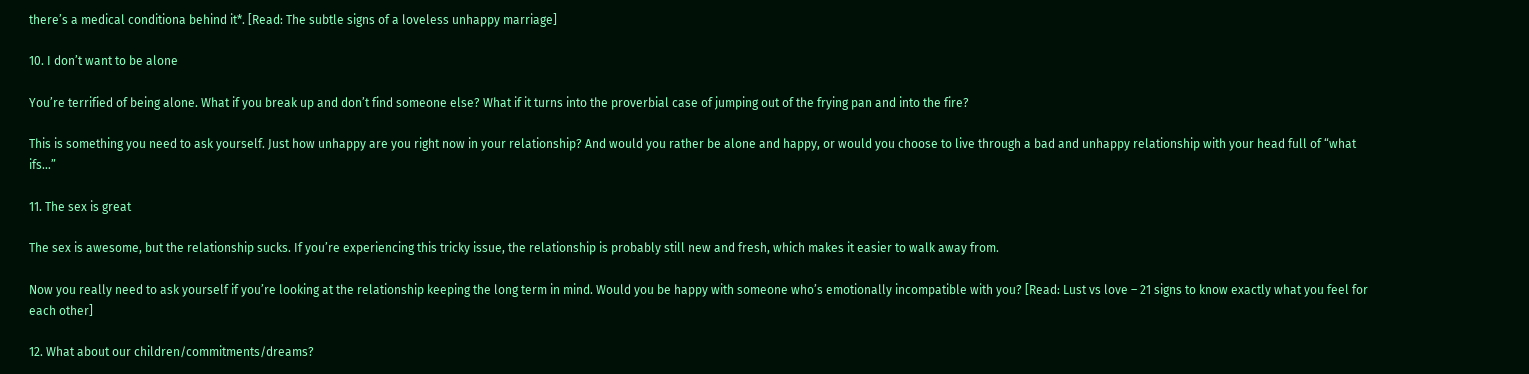there’s a medical conditiona behind it*. [Read: The subtle signs of a loveless unhappy marriage]

10. I don’t want to be alone

You’re terrified of being alone. What if you break up and don’t find someone else? What if it turns into the proverbial case of jumping out of the frying pan and into the fire?

This is something you need to ask yourself. Just how unhappy are you right now in your relationship? And would you rather be alone and happy, or would you choose to live through a bad and unhappy relationship with your head full of “what ifs…”

11. The sex is great

The sex is awesome, but the relationship sucks. If you’re experiencing this tricky issue, the relationship is probably still new and fresh, which makes it easier to walk away from.

Now you really need to ask yourself if you’re looking at the relationship keeping the long term in mind. Would you be happy with someone who’s emotionally incompatible with you? [Read: Lust vs love – 21 signs to know exactly what you feel for each other]

12. What about our children/commitments/dreams?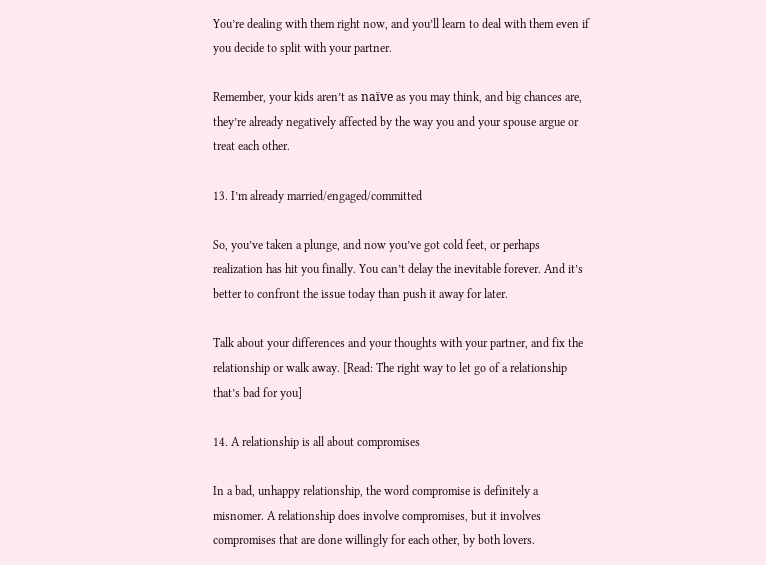You’re dealing with them right now, and you’ll learn to deal with them even if you decide to split with your partner.

Remember, your kids aren’t as naïve as you may think, and big chances are, they’re already negatively affected by the way you and your spouse argue or treat each other.

13. I’m already married/engaged/committed

So, you’ve taken a plunge, and now you’ve got cold feet, or perhaps realization has hit you finally. You can’t delay the inevitable forever. And it’s better to confront the issue today than push it away for later.

Talk about your differences and your thoughts with your partner, and fix the relationship or walk away. [Read: The right way to let go of a relationship that’s bad for you]

14. A relationship is all about compromises

In a bad, unhappy relationship, the word compromise is definitely a misnomer. A relationship does involve compromises, but it involves compromises that are done willingly for each other, by both lovers.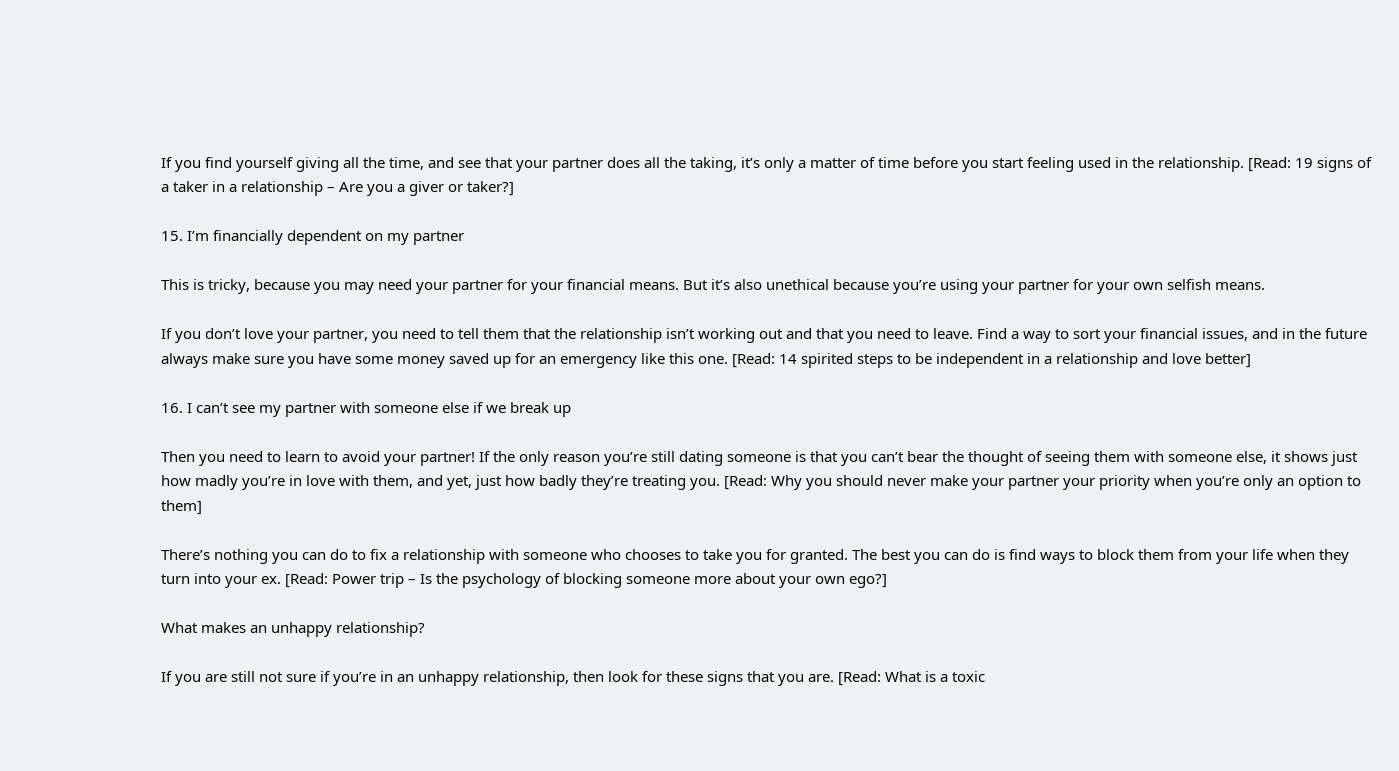If you find yourself giving all the time, and see that your partner does all the taking, it’s only a matter of time before you start feeling used in the relationship. [Read: 19 signs of a taker in a relationship – Are you a giver or taker?]

15. I’m financially dependent on my partner

This is tricky, because you may need your partner for your financial means. But it’s also unethical because you’re using your partner for your own selfish means.

If you don’t love your partner, you need to tell them that the relationship isn’t working out and that you need to leave. Find a way to sort your financial issues, and in the future always make sure you have some money saved up for an emergency like this one. [Read: 14 spirited steps to be independent in a relationship and love better]

16. I can’t see my partner with someone else if we break up

Then you need to learn to avoid your partner! If the only reason you’re still dating someone is that you can’t bear the thought of seeing them with someone else, it shows just how madly you’re in love with them, and yet, just how badly they’re treating you. [Read: Why you should never make your partner your priority when you’re only an option to them]

There’s nothing you can do to fix a relationship with someone who chooses to take you for granted. The best you can do is find ways to block them from your life when they turn into your ex. [Read: Power trip – Is the psychology of blocking someone more about your own ego?]

What makes an unhappy relationship?

If you are still not sure if you’re in an unhappy relationship, then look for these signs that you are. [Read: What is a toxic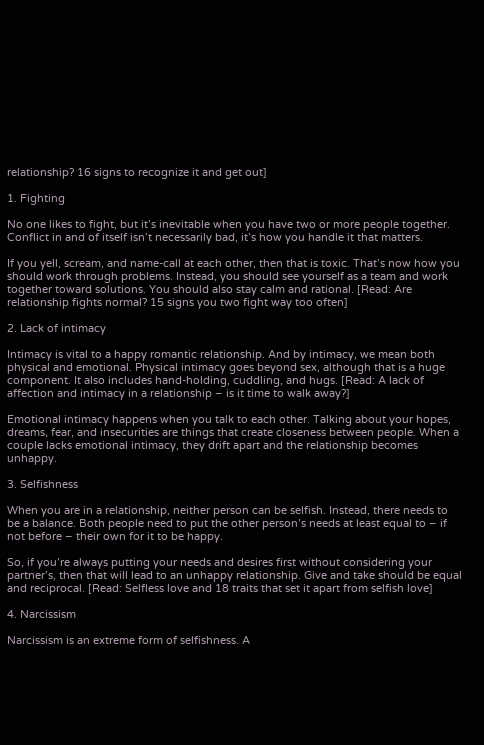relationship? 16 signs to recognize it and get out]

1. Fighting

No one likes to fight, but it’s inevitable when you have two or more people together. Conflict in and of itself isn’t necessarily bad, it’s how you handle it that matters.

If you yell, scream, and name-call at each other, then that is toxic. That’s now how you should work through problems. Instead, you should see yourself as a team and work together toward solutions. You should also stay calm and rational. [Read: Are relationship fights normal? 15 signs you two fight way too often]

2. Lack of intimacy

Intimacy is vital to a happy romantic relationship. And by intimacy, we mean both physical and emotional. Physical intimacy goes beyond sex, although that is a huge component. It also includes hand-holding, cuddling, and hugs. [Read: A lack of affection and intimacy in a relationship – is it time to walk away?]

Emotional intimacy happens when you talk to each other. Talking about your hopes, dreams, fear, and insecurities are things that create closeness between people. When a couple lacks emotional intimacy, they drift apart and the relationship becomes unhappy.

3. Selfishness

When you are in a relationship, neither person can be selfish. Instead, there needs to be a balance. Both people need to put the other person’s needs at least equal to – if not before – their own for it to be happy.

So, if you’re always putting your needs and desires first without considering your partner’s, then that will lead to an unhappy relationship. Give and take should be equal and reciprocal. [Read: Selfless love and 18 traits that set it apart from selfish love]

4. Narcissism

Narcissism is an extreme form of selfishness. A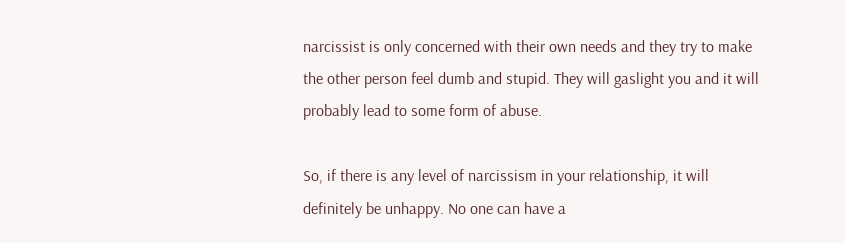narcissist is only concerned with their own needs and they try to make the other person feel dumb and stupid. They will gaslight you and it will probably lead to some form of abuse.

So, if there is any level of narcissism in your relationship, it will definitely be unhappy. No one can have a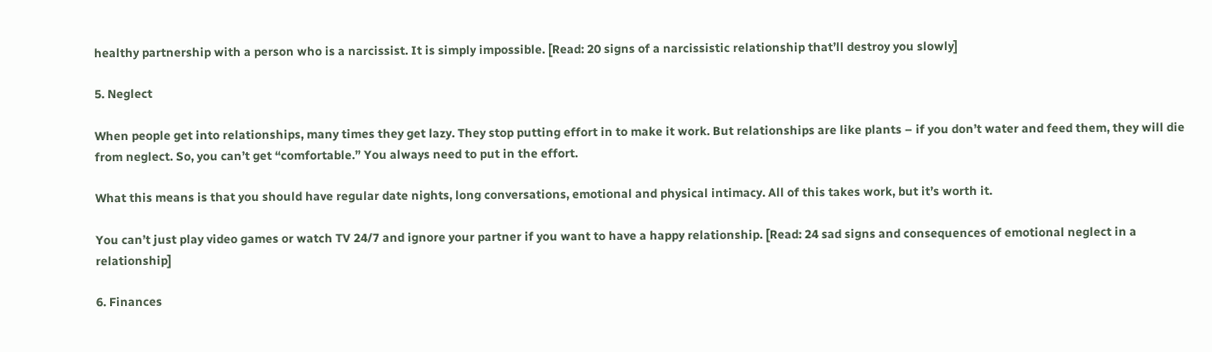healthy partnership with a person who is a narcissist. It is simply impossible. [Read: 20 signs of a narcissistic relationship that’ll destroy you slowly]

5. Neglect

When people get into relationships, many times they get lazy. They stop putting effort in to make it work. But relationships are like plants – if you don’t water and feed them, they will die from neglect. So, you can’t get “comfortable.” You always need to put in the effort.

What this means is that you should have regular date nights, long conversations, emotional and physical intimacy. All of this takes work, but it’s worth it.

You can’t just play video games or watch TV 24/7 and ignore your partner if you want to have a happy relationship. [Read: 24 sad signs and consequences of emotional neglect in a relationship]

6. Finances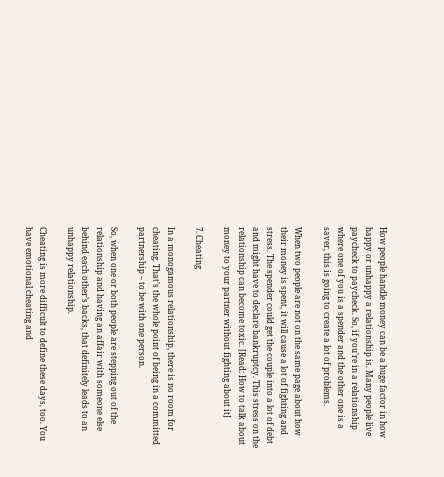How people handle money can be a huge factor in how happy or unhappy a relationship is. Many people live paycheck to paycheck. So, if you’re in a relationship where one of you is a spender and the other one is a saver, this is going to create a lot of problems.

When two people are not on the same page about how their money is spent, it will cause a lot of fighting and stress. The spender could get the couple into a lot of debt and might have to declare bankruptcy. This stress on the relationship can become toxic. [Read: How to talk about money to your partner without fighting about it]

7. Cheating

In a monogamous relationship, there is no room for cheating. That’s the whole point of being in a committed partnership – to be with one person.

So, when one or both people are stepping out of the relationship and having an affair with someone else behind each other’s backs, that definitely leads to an unhappy relationship.

Cheating is more difficult to define these days, too. You have emotional cheating and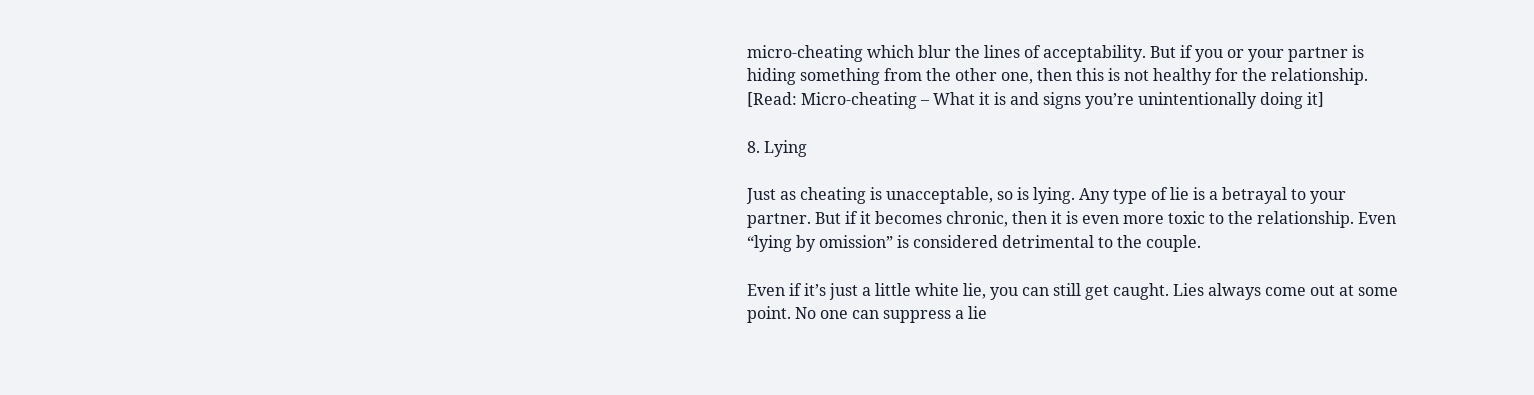micro-cheating which blur the lines of acceptability. But if you or your partner is hiding something from the other one, then this is not healthy for the relationship. [Read: Micro-cheating – What it is and signs you’re unintentionally doing it]

8. Lying

Just as cheating is unacceptable, so is lying. Any type of lie is a betrayal to your partner. But if it becomes chronic, then it is even more toxic to the relationship. Even “lying by omission” is considered detrimental to the couple.

Even if it’s just a little white lie, you can still get caught. Lies always come out at some point. No one can suppress a lie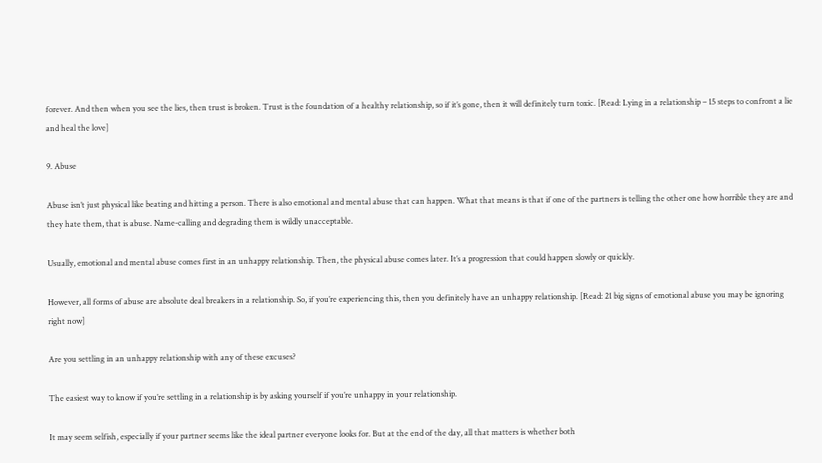forever. And then when you see the lies, then trust is broken. Trust is the foundation of a healthy relationship, so if it’s gone, then it will definitely turn toxic. [Read: Lying in a relationship – 15 steps to confront a lie and heal the love]

9. Abuse

Abuse isn’t just physical like beating and hitting a person. There is also emotional and mental abuse that can happen. What that means is that if one of the partners is telling the other one how horrible they are and they hate them, that is abuse. Name-calling and degrading them is wildly unacceptable.

Usually, emotional and mental abuse comes first in an unhappy relationship. Then, the physical abuse comes later. It’s a progression that could happen slowly or quickly.

However, all forms of abuse are absolute deal breakers in a relationship. So, if you’re experiencing this, then you definitely have an unhappy relationship. [Read: 21 big signs of emotional abuse you may be ignoring right now]

Are you settling in an unhappy relationship with any of these excuses?

The easiest way to know if you’re settling in a relationship is by asking yourself if you’re unhappy in your relationship.

It may seem selfish, especially if your partner seems like the ideal partner everyone looks for. But at the end of the day, all that matters is whether both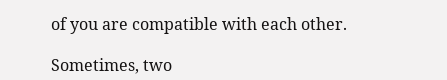of you are compatible with each other.

Sometimes, two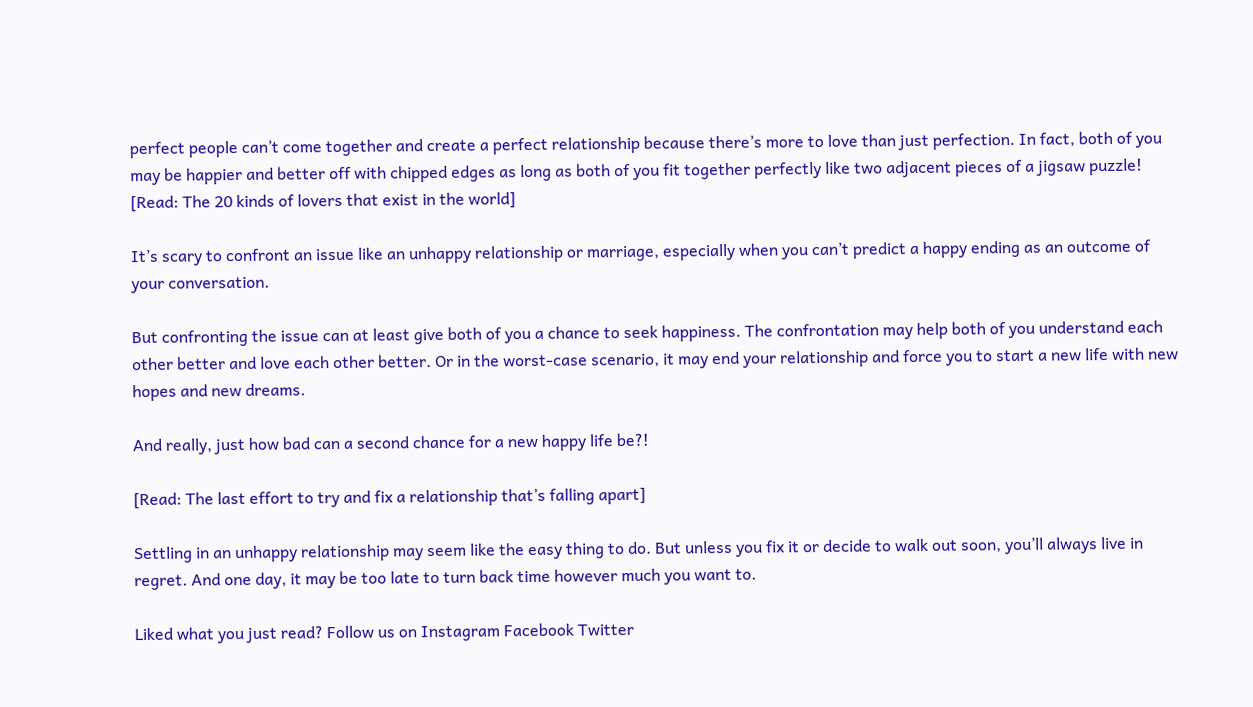perfect people can’t come together and create a perfect relationship because there’s more to love than just perfection. In fact, both of you may be happier and better off with chipped edges as long as both of you fit together perfectly like two adjacent pieces of a jigsaw puzzle! [Read: The 20 kinds of lovers that exist in the world]

It’s scary to confront an issue like an unhappy relationship or marriage, especially when you can’t predict a happy ending as an outcome of your conversation.

But confronting the issue can at least give both of you a chance to seek happiness. The confrontation may help both of you understand each other better and love each other better. Or in the worst-case scenario, it may end your relationship and force you to start a new life with new hopes and new dreams.

And really, just how bad can a second chance for a new happy life be?!

[Read: The last effort to try and fix a relationship that’s falling apart]

Settling in an unhappy relationship may seem like the easy thing to do. But unless you fix it or decide to walk out soon, you’ll always live in regret. And one day, it may be too late to turn back time however much you want to.

Liked what you just read? Follow us on Instagram Facebook Twitter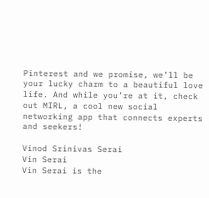Pinterest and we promise, we’ll be your lucky charm to a beautiful love life. And while you’re at it, check out MIRL, a cool new social networking app that connects experts and seekers!

Vinod Srinivas Serai
Vin Serai
Vin Serai is the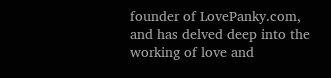founder of LovePanky.com, and has delved deep into the working of love and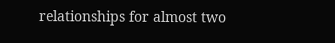relationships for almost two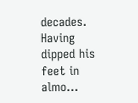decades. Having dipped his feet in almo...